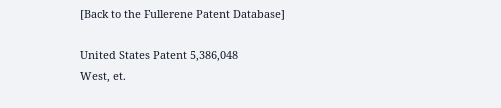[Back to the Fullerene Patent Database]

United States Patent 5,386,048
West, et.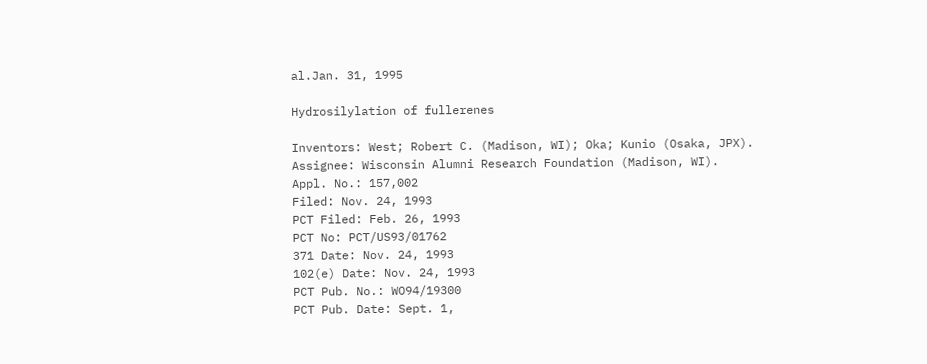al.Jan. 31, 1995

Hydrosilylation of fullerenes

Inventors: West; Robert C. (Madison, WI); Oka; Kunio (Osaka, JPX).
Assignee: Wisconsin Alumni Research Foundation (Madison, WI).
Appl. No.: 157,002
Filed: Nov. 24, 1993
PCT Filed: Feb. 26, 1993
PCT No: PCT/US93/01762
371 Date: Nov. 24, 1993
102(e) Date: Nov. 24, 1993
PCT Pub. No.: WO94/19300
PCT Pub. Date: Sept. 1,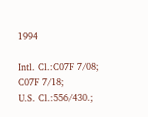1994

Intl. Cl.:C07F 7/08; C07F 7/18;
U.S. Cl.:556/430.;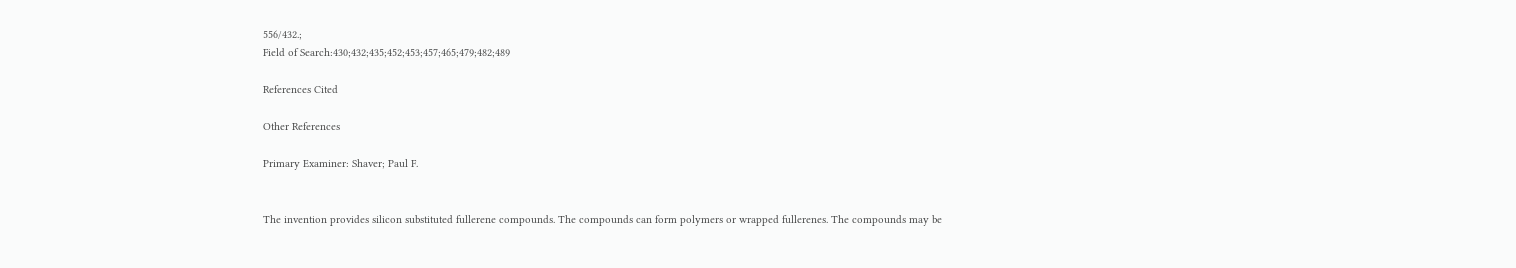556/432.;
Field of Search:430;432;435;452;453;457;465;479;482;489

References Cited

Other References

Primary Examiner: Shaver; Paul F.


The invention provides silicon substituted fullerene compounds. The compounds can form polymers or wrapped fullerenes. The compounds may be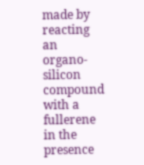made by reacting an organo-silicon compound with a fullerene in the presence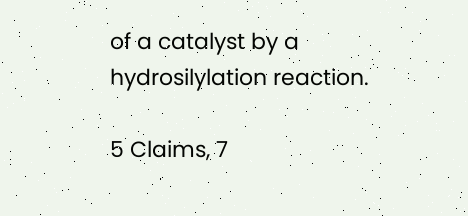of a catalyst by a hydrosilylation reaction.

5 Claims, 7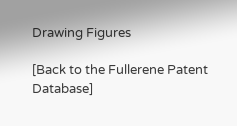Drawing Figures

[Back to the Fullerene Patent Database]